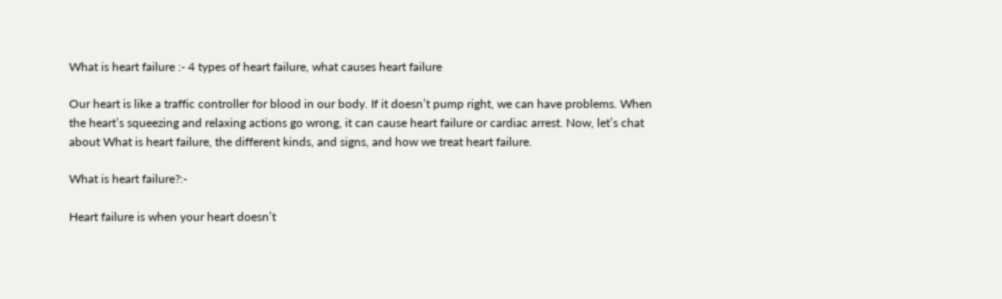What is heart failure :- 4 types of heart failure, what causes heart failure

Our heart is like a traffic controller for blood in our body. If it doesn’t pump right, we can have problems. When the heart’s squeezing and relaxing actions go wrong, it can cause heart failure or cardiac arrest. Now, let’s chat about What is heart failure, the different kinds, and signs, and how we treat heart failure.

What is heart failure?:-

Heart failure is when your heart doesn’t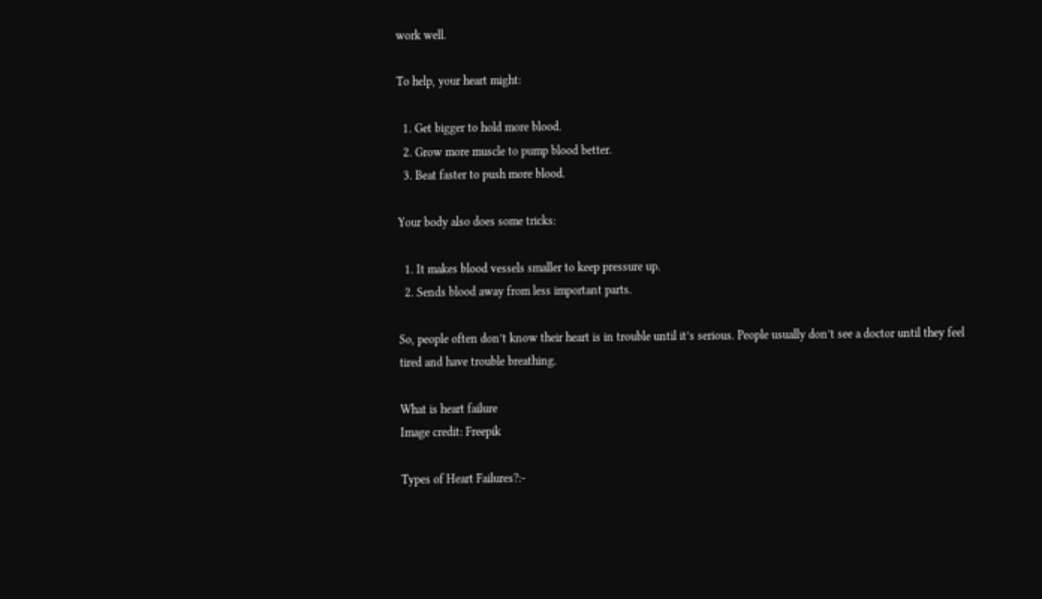work well.

To help, your heart might:

  1. Get bigger to hold more blood.
  2. Grow more muscle to pump blood better.
  3. Beat faster to push more blood.

Your body also does some tricks:

  1. It makes blood vessels smaller to keep pressure up.
  2. Sends blood away from less important parts.

So, people often don’t know their heart is in trouble until it’s serious. People usually don’t see a doctor until they feel tired and have trouble breathing.

What is heart failure
Image credit: Freepik

Types of Heart Failures?:-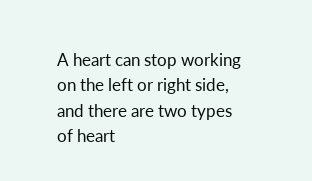A heart can stop working on the left or right side, and there are two types of heart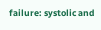failure: systolic and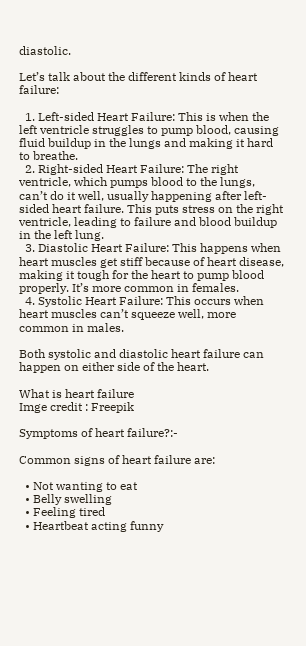diastolic.

Let’s talk about the different kinds of heart failure:

  1. Left-sided Heart Failure: This is when the left ventricle struggles to pump blood, causing fluid buildup in the lungs and making it hard to breathe.
  2. Right-sided Heart Failure: The right ventricle, which pumps blood to the lungs, can’t do it well, usually happening after left-sided heart failure. This puts stress on the right ventricle, leading to failure and blood buildup in the left lung.
  3. Diastolic Heart Failure: This happens when heart muscles get stiff because of heart disease, making it tough for the heart to pump blood properly. It’s more common in females.
  4. Systolic Heart Failure: This occurs when heart muscles can’t squeeze well, more common in males.

Both systolic and diastolic heart failure can happen on either side of the heart.

What is heart failure
Imge credit : Freepik

Symptoms of heart failure?:-

Common signs of heart failure are:

  • Not wanting to eat
  • Belly swelling
  • Feeling tired
  • Heartbeat acting funny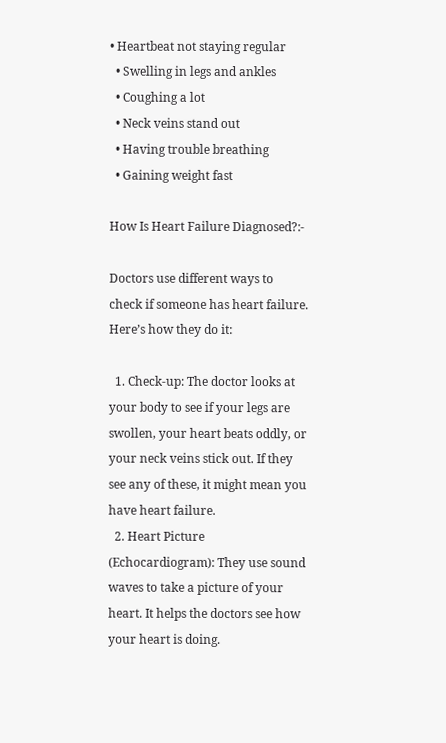• Heartbeat not staying regular
  • Swelling in legs and ankles
  • Coughing a lot
  • Neck veins stand out
  • Having trouble breathing
  • Gaining weight fast

How Is Heart Failure Diagnosed?:-

Doctors use different ways to check if someone has heart failure. Here’s how they do it:

  1. Check-up: The doctor looks at your body to see if your legs are swollen, your heart beats oddly, or your neck veins stick out. If they see any of these, it might mean you have heart failure.
  2. Heart Picture (Echocardiogram): They use sound waves to take a picture of your heart. It helps the doctors see how your heart is doing.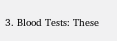3. Blood Tests: These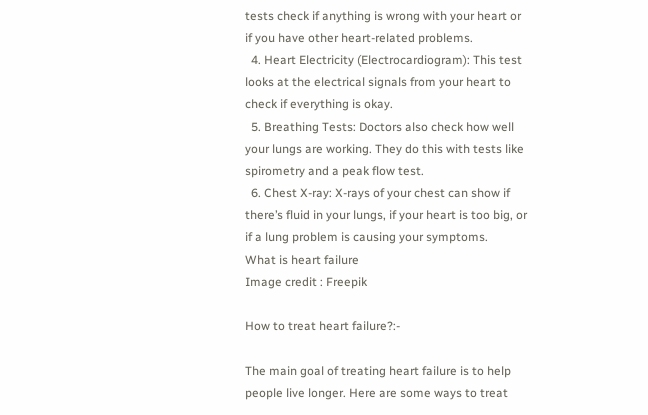tests check if anything is wrong with your heart or if you have other heart-related problems.
  4. Heart Electricity (Electrocardiogram): This test looks at the electrical signals from your heart to check if everything is okay.
  5. Breathing Tests: Doctors also check how well your lungs are working. They do this with tests like spirometry and a peak flow test.
  6. Chest X-ray: X-rays of your chest can show if there’s fluid in your lungs, if your heart is too big, or if a lung problem is causing your symptoms.
What is heart failure
Image credit : Freepik

How to treat heart failure?:-

The main goal of treating heart failure is to help people live longer. Here are some ways to treat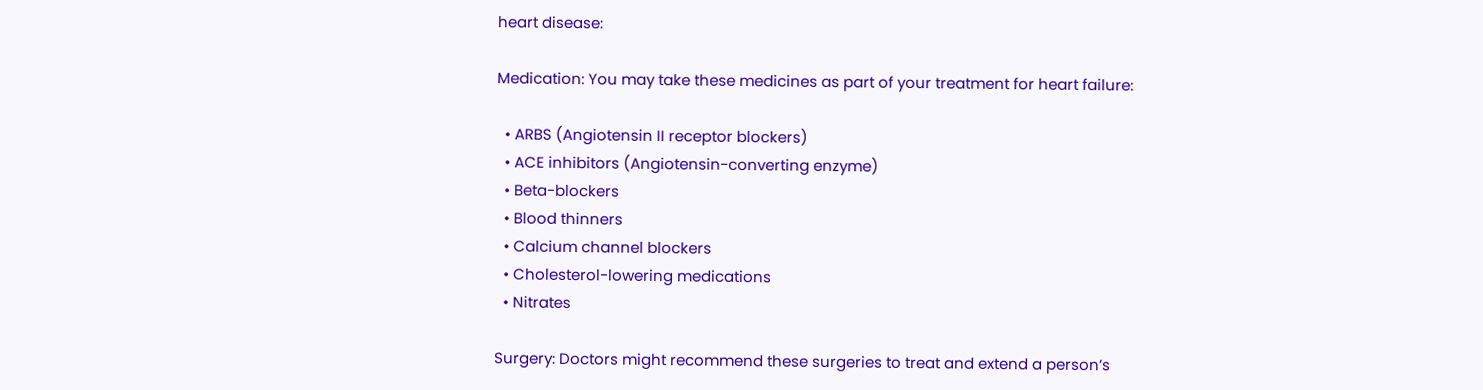heart disease:

Medication: You may take these medicines as part of your treatment for heart failure:

  • ARBS (Angiotensin II receptor blockers)
  • ACE inhibitors (Angiotensin-converting enzyme)
  • Beta-blockers
  • Blood thinners
  • Calcium channel blockers
  • Cholesterol-lowering medications
  • Nitrates

Surgery: Doctors might recommend these surgeries to treat and extend a person’s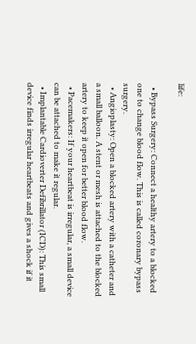life:

  • Bypass Surgery: Connect a healthy artery to a blocked one to change blood flow. This is called coronary bypass surgery.
  • Angioplasty: Open a blocked artery with a catheter and a small balloon. A stent or mesh is attached to the blocked artery to keep it open for better blood flow.
  • Pacemakers: If your heartbeat is irregular, a small device can be attached to make it regular.
  • Implantable Cardioverter Defibrillator (ICD): This small device finds irregular heartbeats and gives a shock if it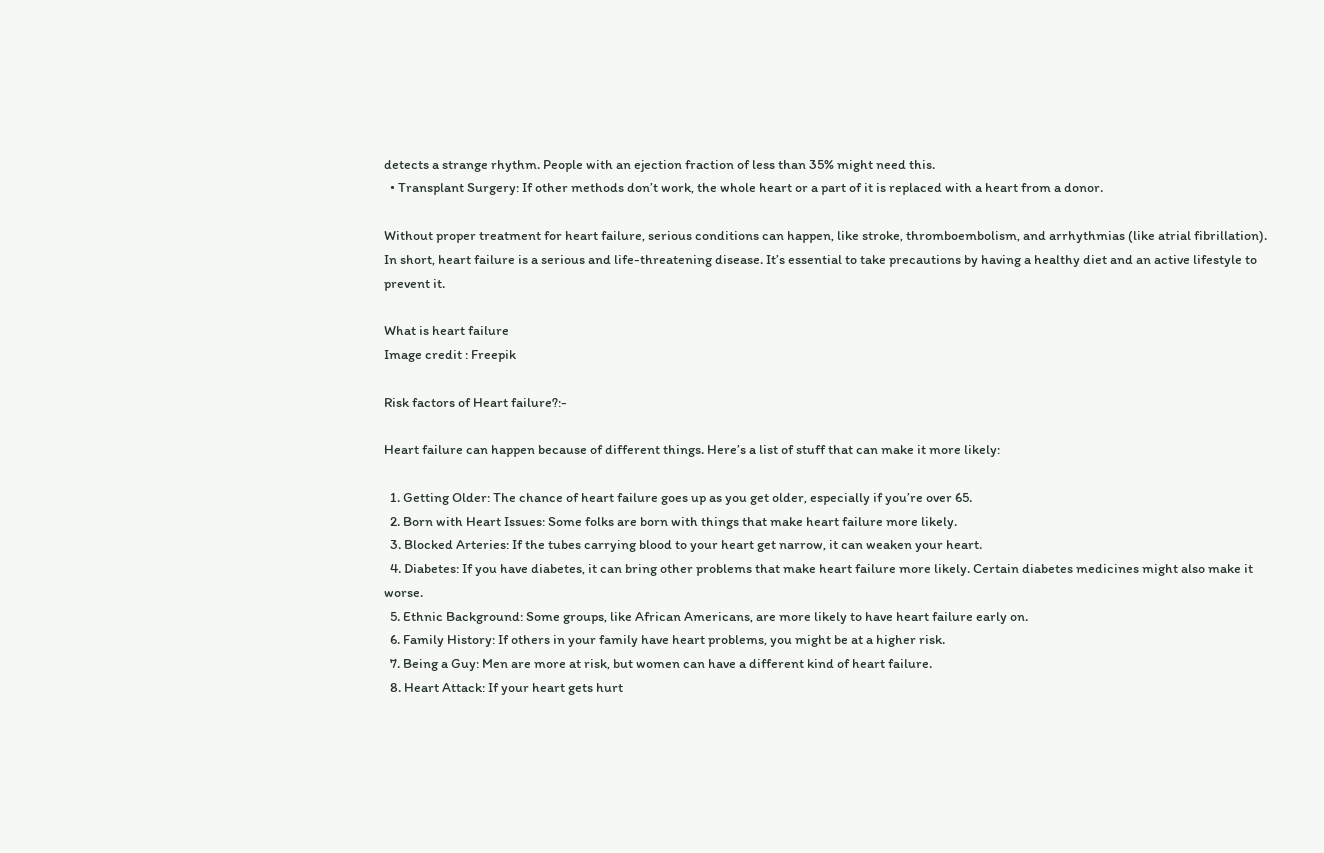detects a strange rhythm. People with an ejection fraction of less than 35% might need this.
  • Transplant Surgery: If other methods don’t work, the whole heart or a part of it is replaced with a heart from a donor.

Without proper treatment for heart failure, serious conditions can happen, like stroke, thromboembolism, and arrhythmias (like atrial fibrillation). In short, heart failure is a serious and life-threatening disease. It’s essential to take precautions by having a healthy diet and an active lifestyle to prevent it.

What is heart failure
Image credit : Freepik

Risk factors of Heart failure?:-

Heart failure can happen because of different things. Here’s a list of stuff that can make it more likely:

  1. Getting Older: The chance of heart failure goes up as you get older, especially if you’re over 65.
  2. Born with Heart Issues: Some folks are born with things that make heart failure more likely.
  3. Blocked Arteries: If the tubes carrying blood to your heart get narrow, it can weaken your heart.
  4. Diabetes: If you have diabetes, it can bring other problems that make heart failure more likely. Certain diabetes medicines might also make it worse.
  5. Ethnic Background: Some groups, like African Americans, are more likely to have heart failure early on.
  6. Family History: If others in your family have heart problems, you might be at a higher risk.
  7. Being a Guy: Men are more at risk, but women can have a different kind of heart failure.
  8. Heart Attack: If your heart gets hurt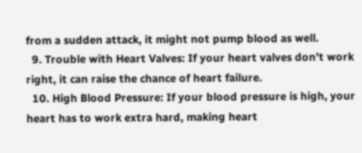from a sudden attack, it might not pump blood as well.
  9. Trouble with Heart Valves: If your heart valves don’t work right, it can raise the chance of heart failure.
  10. High Blood Pressure: If your blood pressure is high, your heart has to work extra hard, making heart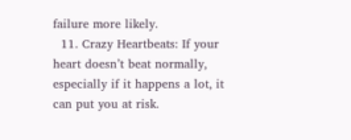failure more likely.
  11. Crazy Heartbeats: If your heart doesn’t beat normally, especially if it happens a lot, it can put you at risk.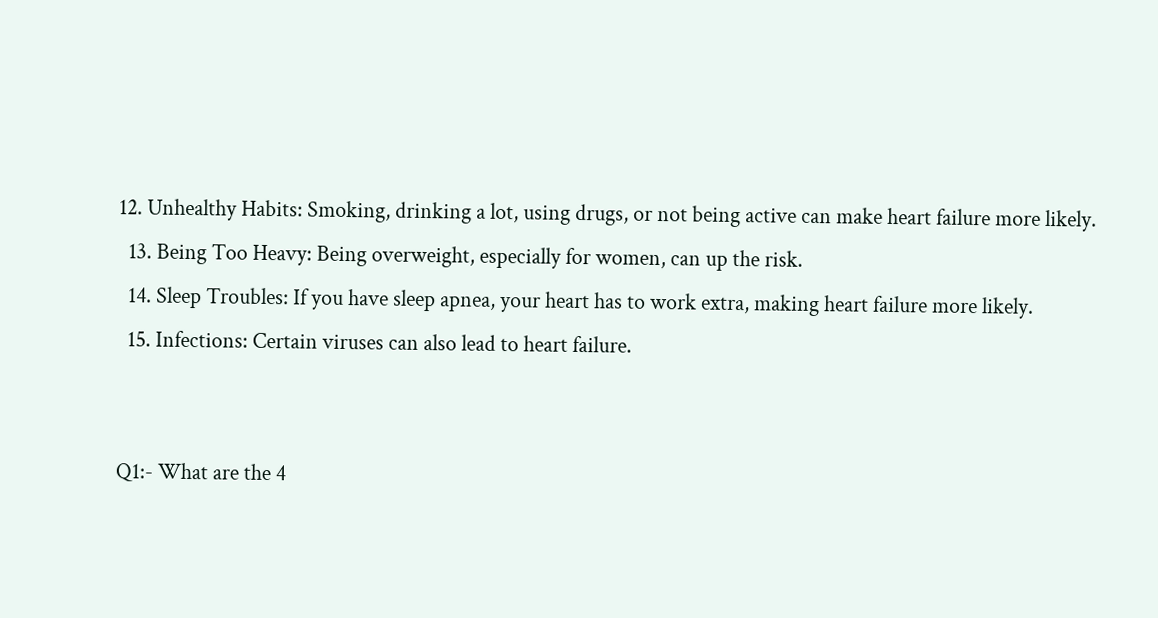12. Unhealthy Habits: Smoking, drinking a lot, using drugs, or not being active can make heart failure more likely.
  13. Being Too Heavy: Being overweight, especially for women, can up the risk.
  14. Sleep Troubles: If you have sleep apnea, your heart has to work extra, making heart failure more likely.
  15. Infections: Certain viruses can also lead to heart failure.


Q1:- What are the 4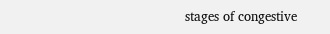stages of congestive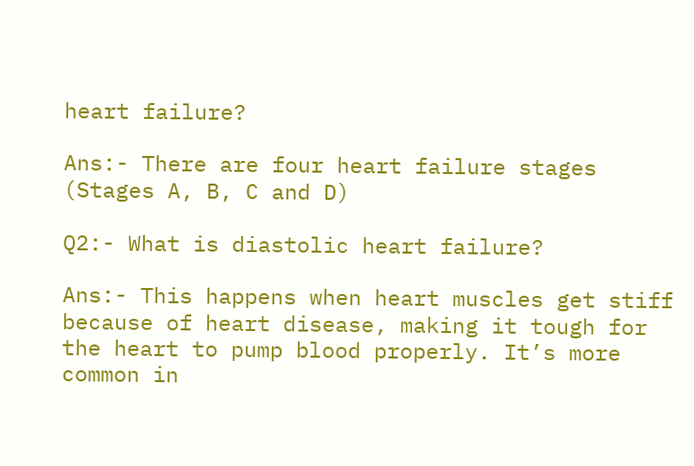heart failure?

Ans:- There are four heart failure stages (Stages A, B, C and D)

Q2:- What is diastolic heart failure?

Ans:- This happens when heart muscles get stiff because of heart disease, making it tough for the heart to pump blood properly. It’s more common in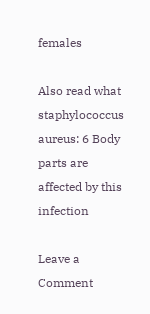females

Also read what staphylococcus aureus: 6 Body parts are affected by this infection

Leave a Comment